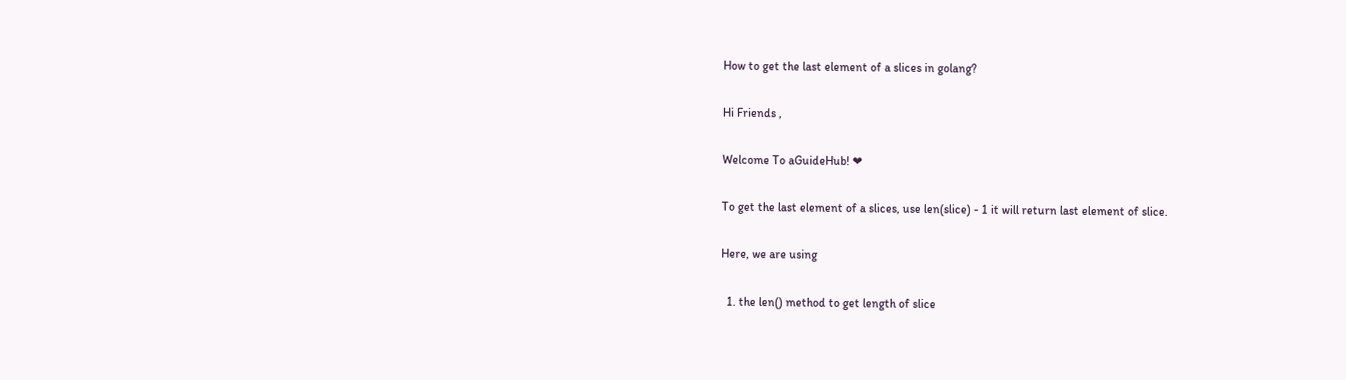How to get the last element of a slices in golang?

Hi Friends ,

Welcome To aGuideHub! ❤

To get the last element of a slices, use len(slice) - 1 it will return last element of slice.

Here, we are using

  1. the len() method to get length of slice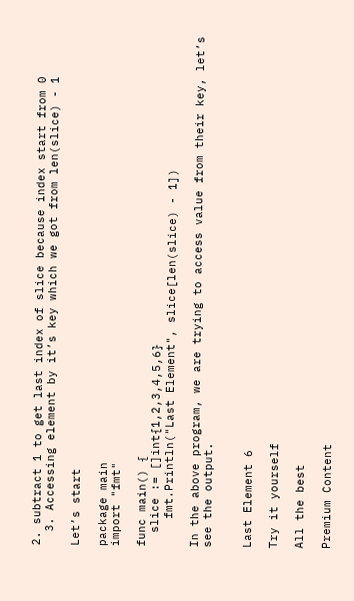2. subtract 1 to get last index of slice because index start from 0
  3. Accessing element by it’s key which we got from len(slice) - 1

Let’s start

package main
import "fmt"

func main() {
  slice := []int{1,2,3,4,5,6}
    fmt.Println("Last Element", slice[len(slice) - 1])

In the above program, we are trying to access value from their key, let’s see the output.


Last Element 6

Try it yourself

All the best

Premium Content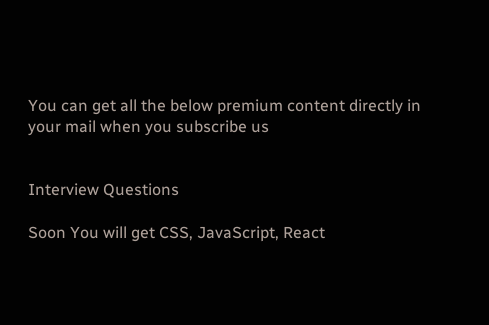You can get all the below premium content directly in your mail when you subscribe us


Interview Questions

Soon You will get CSS, JavaScript, React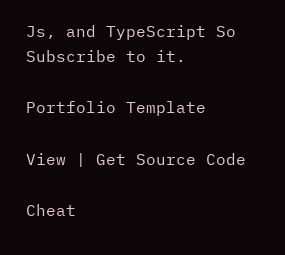Js, and TypeScript So Subscribe to it.

Portfolio Template

View | Get Source Code

Cheat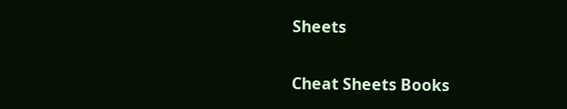Sheets

Cheat Sheets Books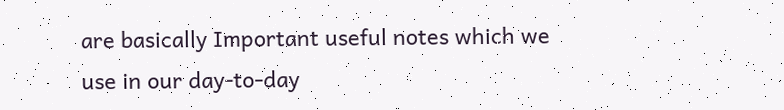are basically Important useful notes which we use in our day-to-day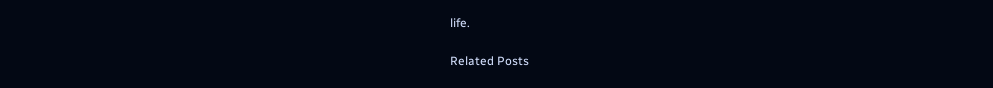life.

Related Posts